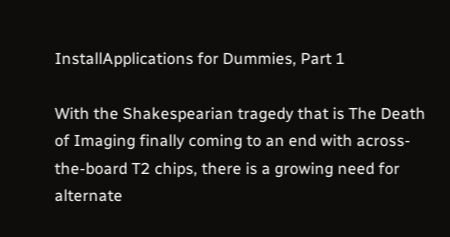InstallApplications for Dummies, Part 1

With the Shakespearian tragedy that is The Death of Imaging finally coming to an end with across-the-board T2 chips, there is a growing need for alternate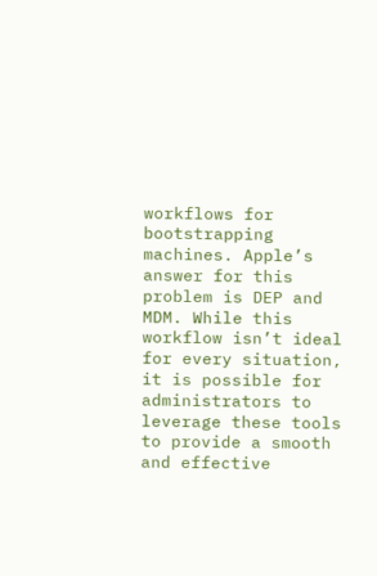workflows for bootstrapping machines. Apple’s answer for this problem is DEP and MDM. While this workflow isn’t ideal for every situation, it is possible for administrators to leverage these tools to provide a smooth and effective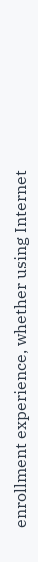enrollment experience, whether using Internet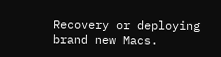Recovery or deploying brand new Macs.